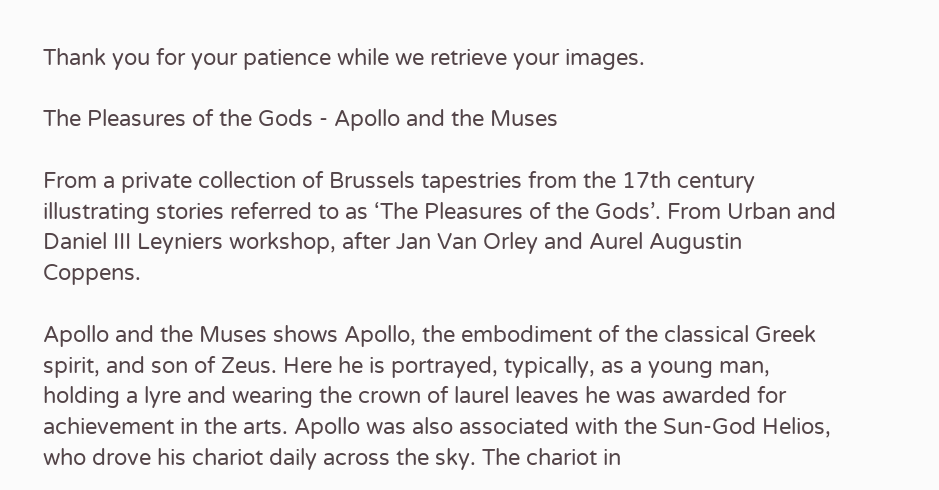Thank you for your patience while we retrieve your images.

The Pleasures of the Gods - Apollo and the Muses

From a private collection of Brussels tapestries from the 17th century illustrating stories referred to as ‘The Pleasures of the Gods’. From Urban and Daniel III Leyniers workshop, after Jan Van Orley and Aurel Augustin Coppens.

Apollo and the Muses shows Apollo, the embodiment of the classical Greek spirit, and son of Zeus. Here he is portrayed, typically, as a young man, holding a lyre and wearing the crown of laurel leaves he was awarded for achievement in the arts. Apollo was also associated with the Sun-God Helios, who drove his chariot daily across the sky. The chariot in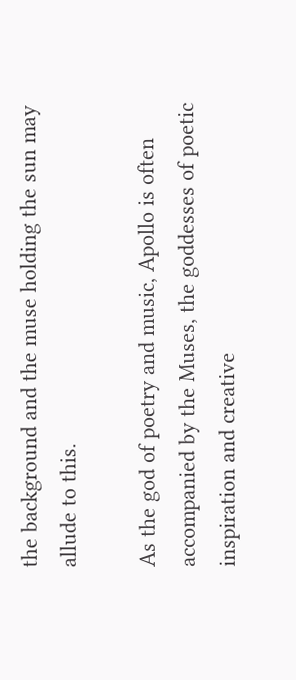the background and the muse holding the sun may allude to this.

As the god of poetry and music, Apollo is often accompanied by the Muses, the goddesses of poetic inspiration and creative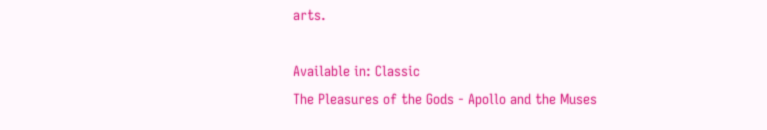arts.

Available in: Classic
The Pleasures of the Gods - Apollo and the Muses